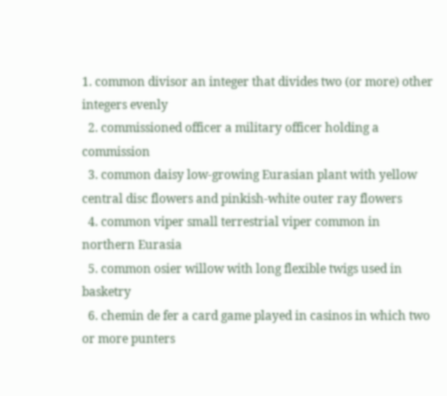1. common divisor an integer that divides two (or more) other integers evenly
  2. commissioned officer a military officer holding a commission
  3. common daisy low-growing Eurasian plant with yellow central disc flowers and pinkish-white outer ray flowers
  4. common viper small terrestrial viper common in northern Eurasia
  5. common osier willow with long flexible twigs used in basketry
  6. chemin de fer a card game played in casinos in which two or more punters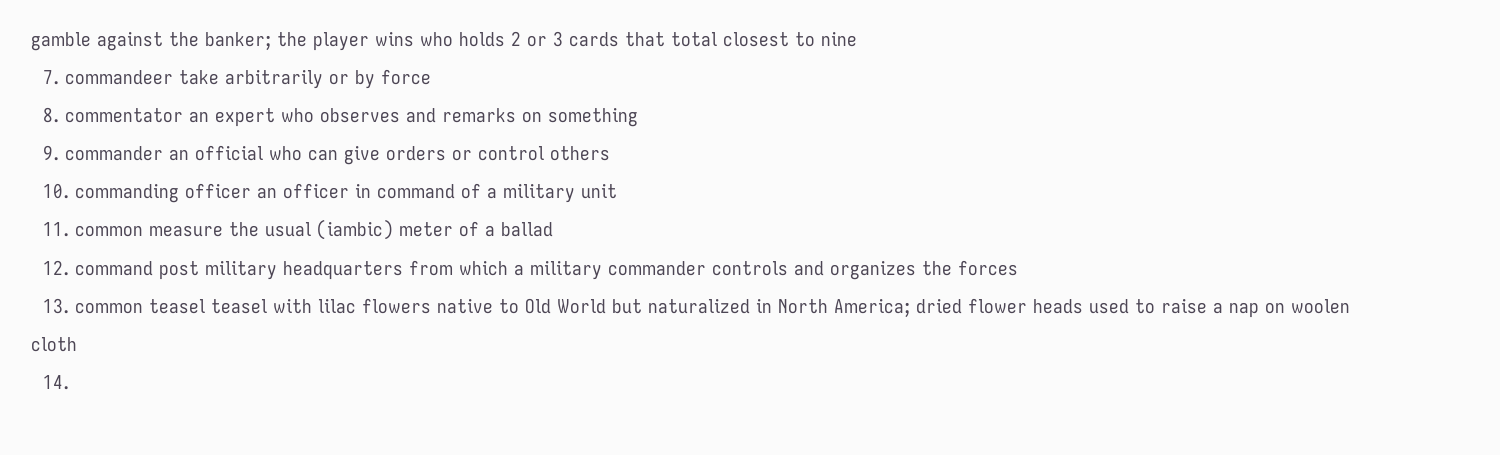gamble against the banker; the player wins who holds 2 or 3 cards that total closest to nine
  7. commandeer take arbitrarily or by force
  8. commentator an expert who observes and remarks on something
  9. commander an official who can give orders or control others
  10. commanding officer an officer in command of a military unit
  11. common measure the usual (iambic) meter of a ballad
  12. command post military headquarters from which a military commander controls and organizes the forces
  13. common teasel teasel with lilac flowers native to Old World but naturalized in North America; dried flower heads used to raise a nap on woolen cloth
  14.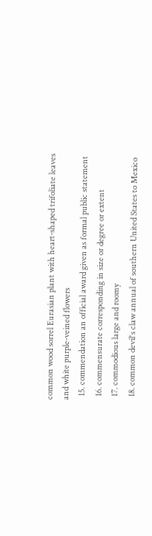common wood sorrel Eurasian plant with heart-shaped trifoliate leaves and white purple-veined flowers
  15. commendation an official award given as formal public statement
  16. commensurate corresponding in size or degree or extent
  17. commodious large and roomy
  18. common devil's claw annual of southern United States to Mexico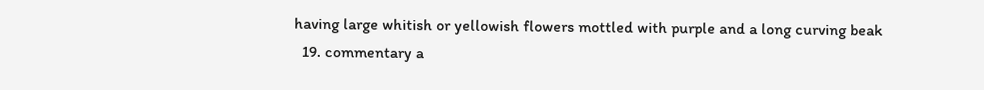having large whitish or yellowish flowers mottled with purple and a long curving beak
  19. commentary a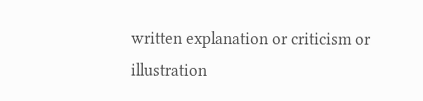written explanation or criticism or illustration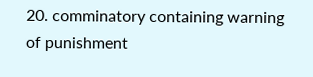20. comminatory containing warning of punishment